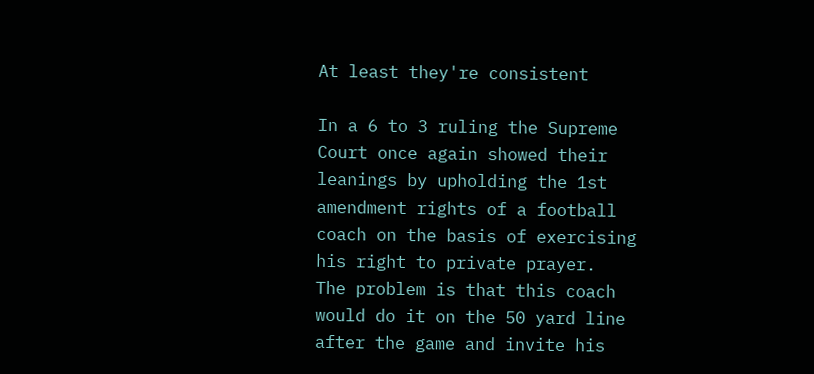At least they're consistent

In a 6 to 3 ruling the Supreme Court once again showed their leanings by upholding the 1st amendment rights of a football coach on the basis of exercising his right to private prayer.  The problem is that this coach would do it on the 50 yard line after the game and invite his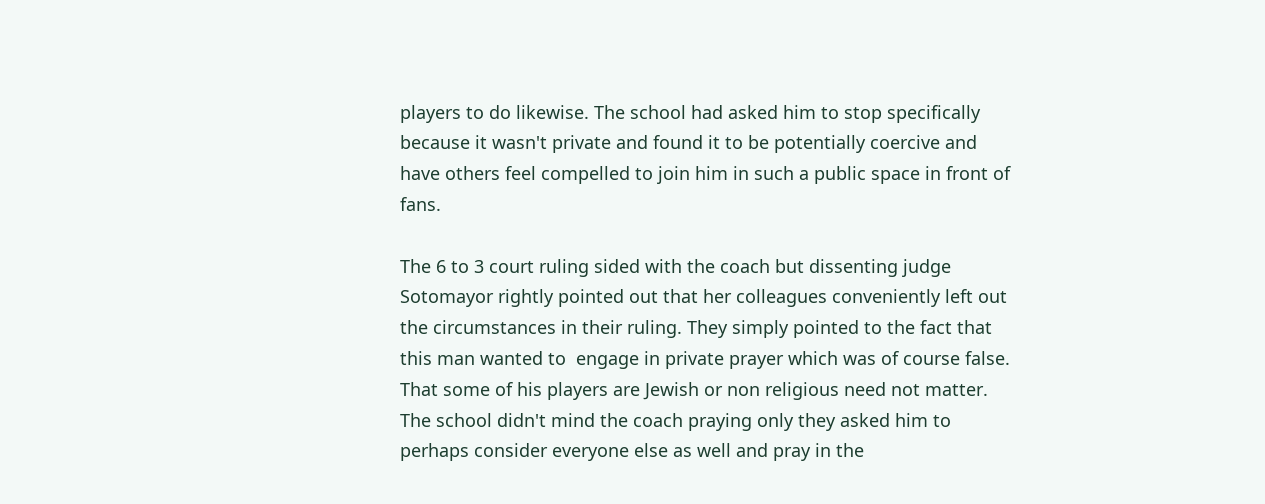players to do likewise. The school had asked him to stop specifically because it wasn't private and found it to be potentially coercive and have others feel compelled to join him in such a public space in front of fans.

The 6 to 3 court ruling sided with the coach but dissenting judge Sotomayor rightly pointed out that her colleagues conveniently left out the circumstances in their ruling. They simply pointed to the fact that this man wanted to  engage in private prayer which was of course false. That some of his players are Jewish or non religious need not matter. The school didn't mind the coach praying only they asked him to perhaps consider everyone else as well and pray in the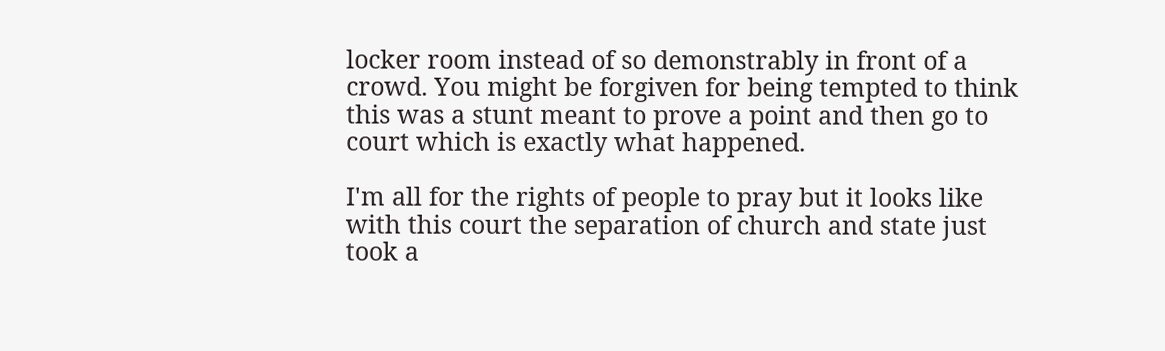locker room instead of so demonstrably in front of a crowd. You might be forgiven for being tempted to think this was a stunt meant to prove a point and then go to court which is exactly what happened.

I'm all for the rights of people to pray but it looks like with this court the separation of church and state just took a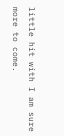little hit with I am sure more to come.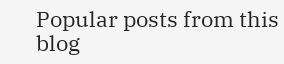Popular posts from this blog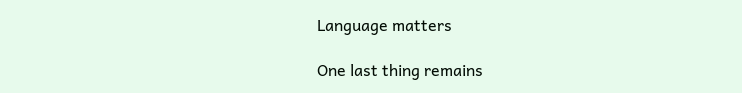Language matters

One last thing remains